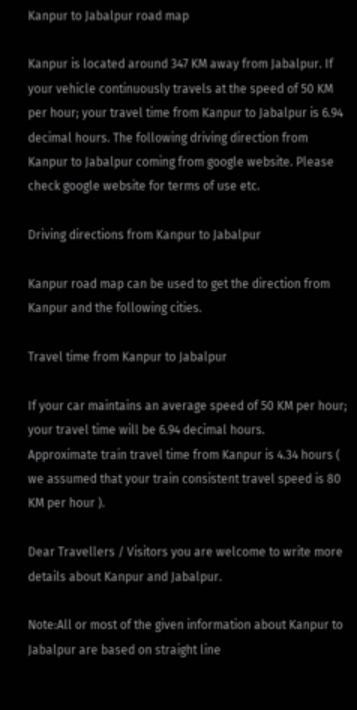Kanpur to Jabalpur road map

Kanpur is located around 347 KM away from Jabalpur. If your vehicle continuously travels at the speed of 50 KM per hour; your travel time from Kanpur to Jabalpur is 6.94 decimal hours. The following driving direction from Kanpur to Jabalpur coming from google website. Please check google website for terms of use etc.

Driving directions from Kanpur to Jabalpur

Kanpur road map can be used to get the direction from Kanpur and the following cities.

Travel time from Kanpur to Jabalpur

If your car maintains an average speed of 50 KM per hour; your travel time will be 6.94 decimal hours.
Approximate train travel time from Kanpur is 4.34 hours ( we assumed that your train consistent travel speed is 80 KM per hour ).

Dear Travellers / Visitors you are welcome to write more details about Kanpur and Jabalpur.

Note:All or most of the given information about Kanpur to Jabalpur are based on straight line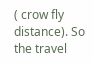( crow fly distance). So the travel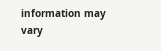information may vary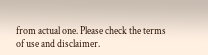from actual one. Please check the terms of use and disclaimer.